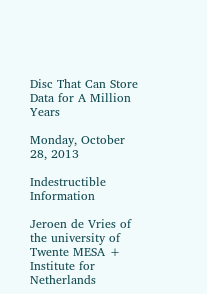Disc That Can Store Data for A Million Years

Monday, October 28, 2013

Indestructible Information

Jeroen de Vries of the university of Twente MESA + Institute for Netherlands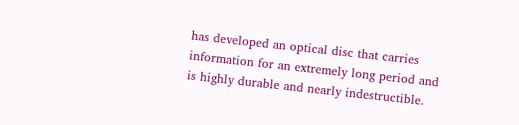has developed an optical disc that carries information for an extremely long period and is highly durable and nearly indestructible.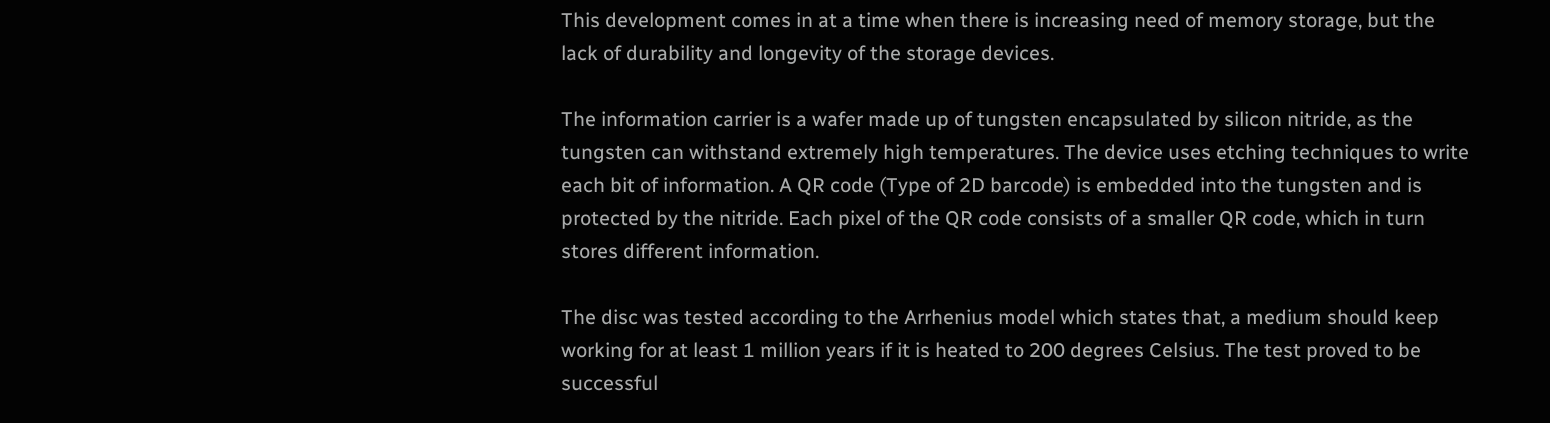This development comes in at a time when there is increasing need of memory storage, but the lack of durability and longevity of the storage devices.

The information carrier is a wafer made up of tungsten encapsulated by silicon nitride, as the tungsten can withstand extremely high temperatures. The device uses etching techniques to write each bit of information. A QR code (Type of 2D barcode) is embedded into the tungsten and is protected by the nitride. Each pixel of the QR code consists of a smaller QR code, which in turn stores different information.

The disc was tested according to the Arrhenius model which states that, a medium should keep working for at least 1 million years if it is heated to 200 degrees Celsius. The test proved to be successful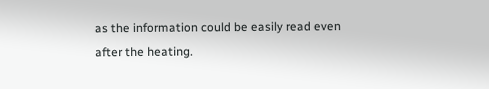as the information could be easily read even after the heating.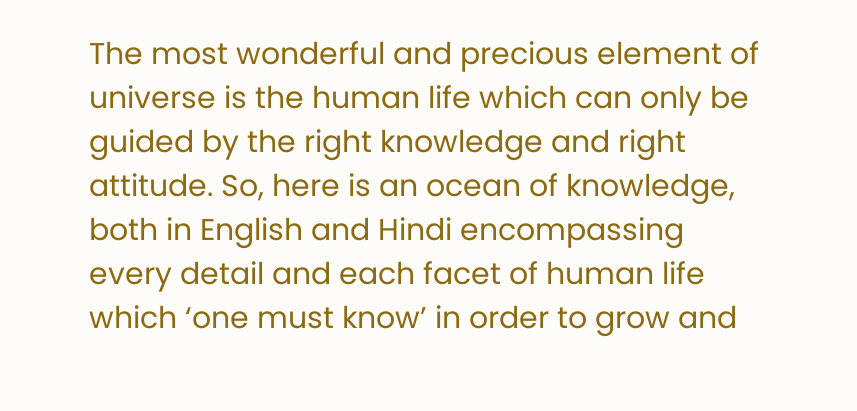The most wonderful and precious element of universe is the human life which can only be guided by the right knowledge and right attitude. So, here is an ocean of knowledge, both in English and Hindi encompassing every detail and each facet of human life which ‘one must know’ in order to grow and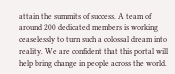attain the summits of success. A team of around 200 dedicated members is working ceaselessly to turn such a colossal dream into reality. We are confident that this portal will help bring change in people across the world.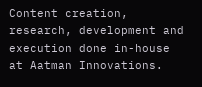Content creation, research, development and execution done in-house at Aatman Innovations.